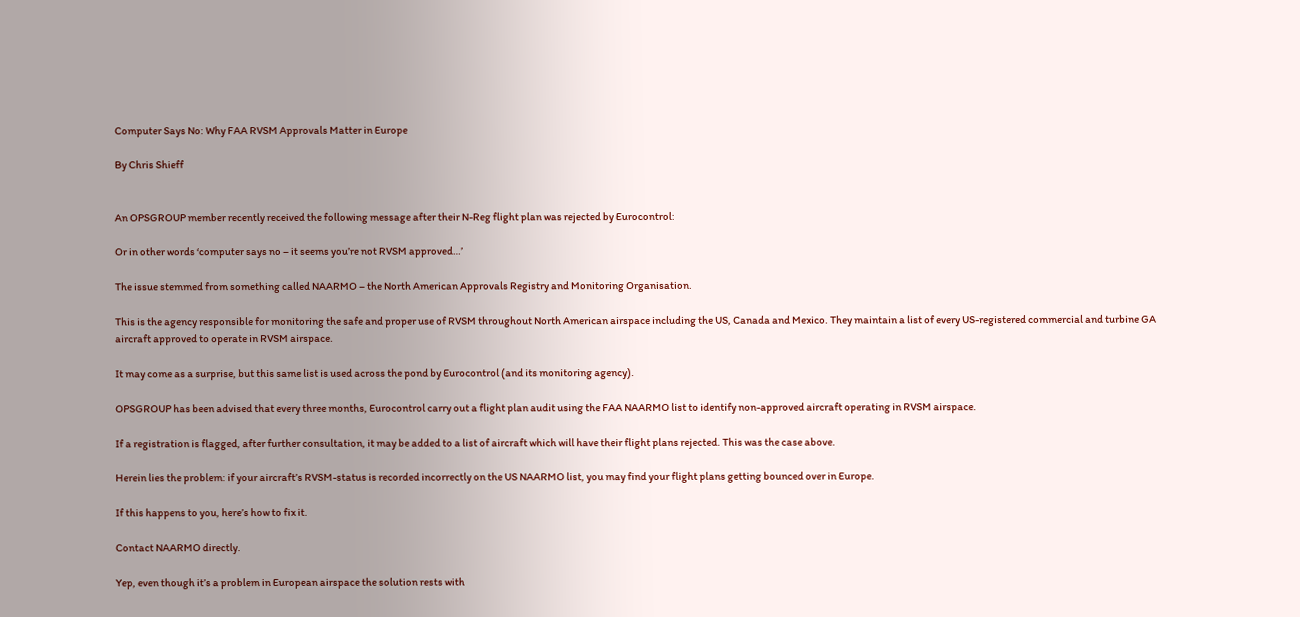Computer Says No: Why FAA RVSM Approvals Matter in Europe

By Chris Shieff


An OPSGROUP member recently received the following message after their N-Reg flight plan was rejected by Eurocontrol:

Or in other words ‘computer says no – it seems you’re not RVSM approved…’

The issue stemmed from something called NAARMO – the North American Approvals Registry and Monitoring Organisation.

This is the agency responsible for monitoring the safe and proper use of RVSM throughout North American airspace including the US, Canada and Mexico. They maintain a list of every US-registered commercial and turbine GA aircraft approved to operate in RVSM airspace.

It may come as a surprise, but this same list is used across the pond by Eurocontrol (and its monitoring agency).

OPSGROUP has been advised that every three months, Eurocontrol carry out a flight plan audit using the FAA NAARMO list to identify non-approved aircraft operating in RVSM airspace.

If a registration is flagged, after further consultation, it may be added to a list of aircraft which will have their flight plans rejected. This was the case above.

Herein lies the problem: if your aircraft’s RVSM-status is recorded incorrectly on the US NAARMO list, you may find your flight plans getting bounced over in Europe.

If this happens to you, here’s how to fix it.

Contact NAARMO directly.

Yep, even though it’s a problem in European airspace the solution rests with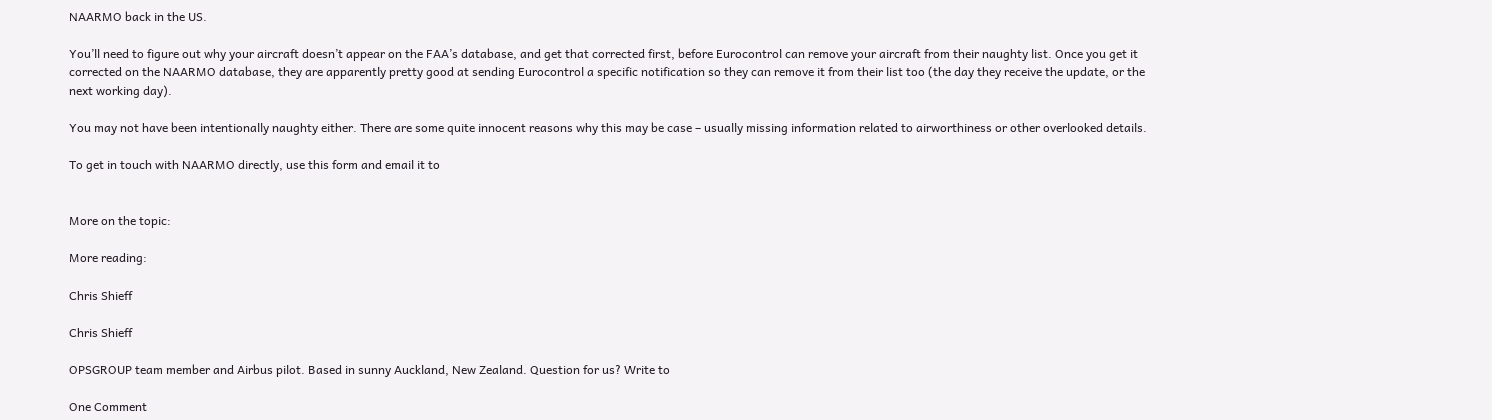NAARMO back in the US.

You’ll need to figure out why your aircraft doesn’t appear on the FAA’s database, and get that corrected first, before Eurocontrol can remove your aircraft from their naughty list. Once you get it corrected on the NAARMO database, they are apparently pretty good at sending Eurocontrol a specific notification so they can remove it from their list too (the day they receive the update, or the next working day).

You may not have been intentionally naughty either. There are some quite innocent reasons why this may be case – usually missing information related to airworthiness or other overlooked details.

To get in touch with NAARMO directly, use this form and email it to


More on the topic:

More reading:

Chris Shieff

Chris Shieff

OPSGROUP team member and Airbus pilot. Based in sunny Auckland, New Zealand. Question for us? Write to

One Comment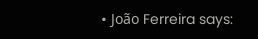• João Ferreira says: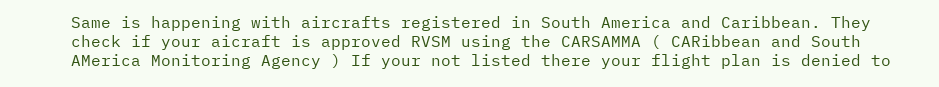Same is happening with aircrafts registered in South America and Caribbean. They check if your aicraft is approved RVSM using the CARSAMMA ( CARibbean and South AMerica Monitoring Agency ) If your not listed there your flight plan is denied to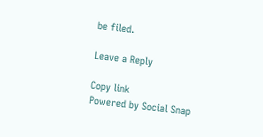be filed.

Leave a Reply

Copy link
Powered by Social Snap